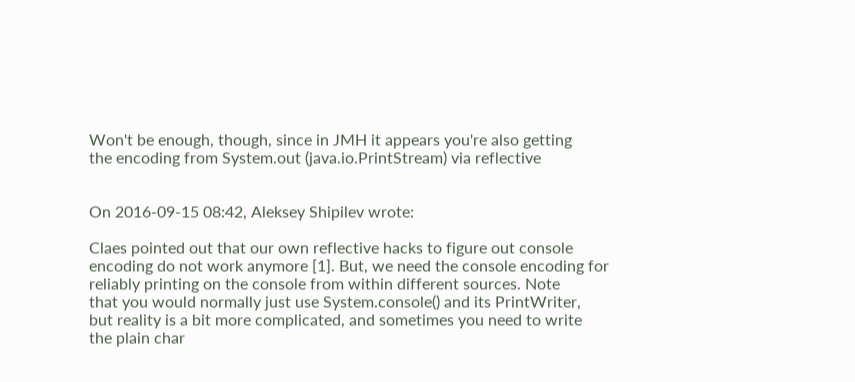Won't be enough, though, since in JMH it appears you're also getting
the encoding from System.out (java.io.PrintStream) via reflective


On 2016-09-15 08:42, Aleksey Shipilev wrote:

Claes pointed out that our own reflective hacks to figure out console
encoding do not work anymore [1]. But, we need the console encoding for
reliably printing on the console from within different sources. Note
that you would normally just use System.console() and its PrintWriter,
but reality is a bit more complicated, and sometimes you need to write
the plain char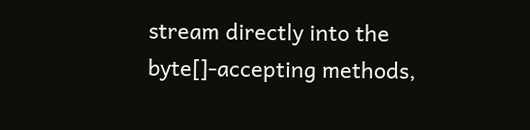stream directly into the byte[]-accepting methods,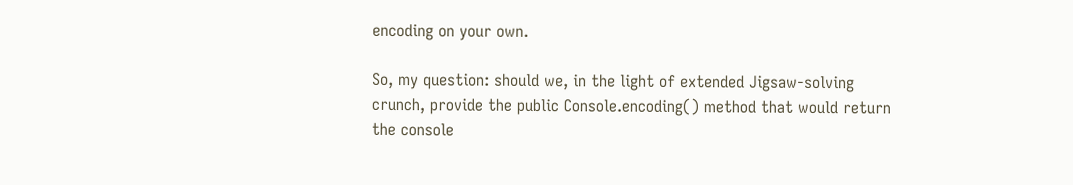encoding on your own.

So, my question: should we, in the light of extended Jigsaw-solving
crunch, provide the public Console.encoding() method that would return
the console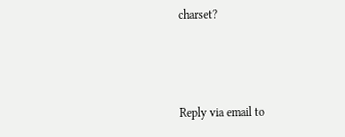charset?



Reply via email to